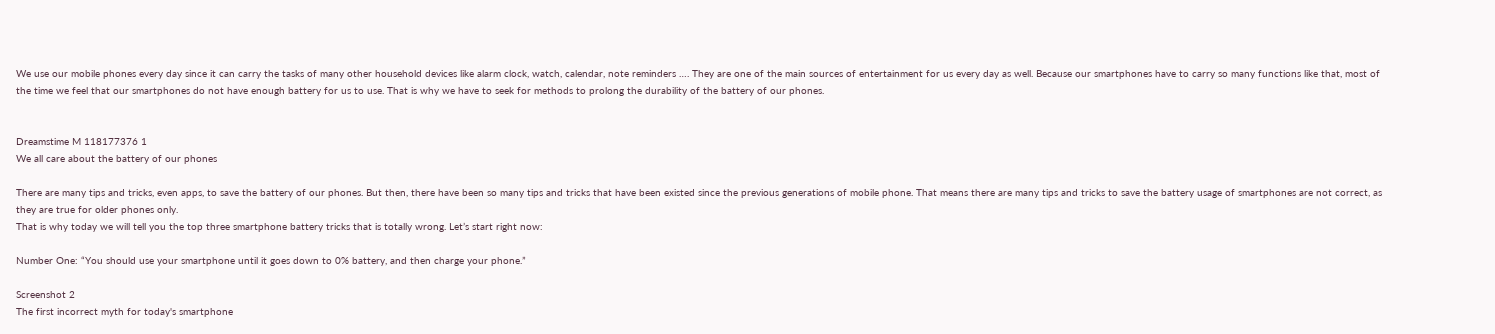We use our mobile phones every day since it can carry the tasks of many other household devices like alarm clock, watch, calendar, note reminders …. They are one of the main sources of entertainment for us every day as well. Because our smartphones have to carry so many functions like that, most of the time we feel that our smartphones do not have enough battery for us to use. That is why we have to seek for methods to prolong the durability of the battery of our phones.


Dreamstime M 118177376 1
We all care about the battery of our phones

There are many tips and tricks, even apps, to save the battery of our phones. But then, there have been so many tips and tricks that have been existed since the previous generations of mobile phone. That means there are many tips and tricks to save the battery usage of smartphones are not correct, as they are true for older phones only.
That is why today we will tell you the top three smartphone battery tricks that is totally wrong. Let’s start right now:

Number One: “You should use your smartphone until it goes down to 0% battery, and then charge your phone.”

Screenshot 2
The first incorrect myth for today's smartphone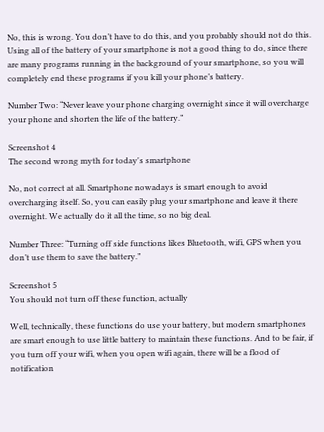No, this is wrong. You don’t have to do this, and you probably should not do this. Using all of the battery of your smartphone is not a good thing to do, since there are many programs running in the background of your smartphone, so you will completely end these programs if you kill your phone’s battery.

Number Two: “Never leave your phone charging overnight since it will overcharge your phone and shorten the life of the battery.”

Screenshot 4
The second wrong myth for today's smartphone

No, not correct at all. Smartphone nowadays is smart enough to avoid overcharging itself. So, you can easily plug your smartphone and leave it there overnight. We actually do it all the time, so no big deal.

Number Three: “Turning off side functions likes Bluetooth, wifi, GPS when you don’t use them to save the battery.”

Screenshot 5
You should not turn off these function, actually

Well, technically, these functions do use your battery, but modern smartphones are smart enough to use little battery to maintain these functions. And to be fair, if you turn off your wifi, when you open wifi again, there will be a flood of notification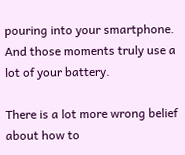pouring into your smartphone. And those moments truly use a lot of your battery.

There is a lot more wrong belief about how to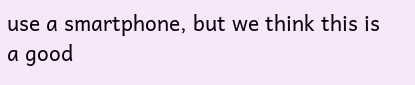use a smartphone, but we think this is a good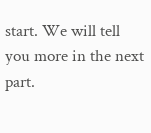start. We will tell you more in the next part.